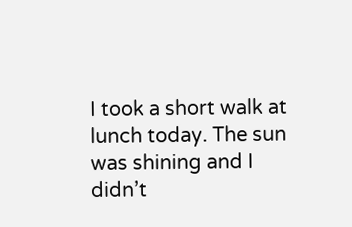I took a short walk at lunch today. The sun was shining and I didn’t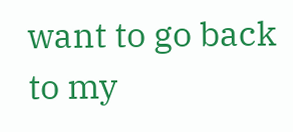want to go back to my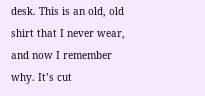desk. This is an old, old shirt that I never wear, and now I remember why. It’s cut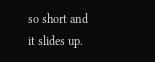so short and it slides up.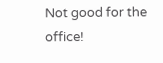Not good for the office!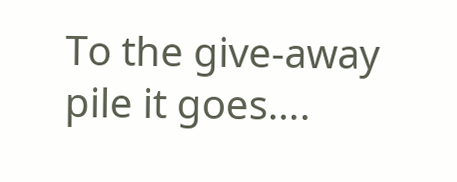To the give-away pile it goes….